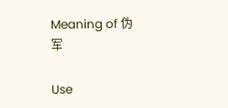Meaning of 伪军

Use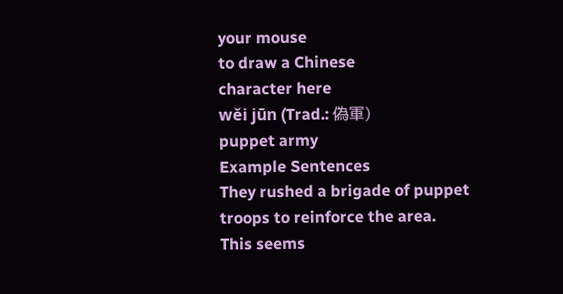your mouse
to draw a Chinese
character here
wěi jūn (Trad.: 偽軍)
puppet army
Example Sentences
They rushed a brigade of puppet troops to reinforce the area.
This seems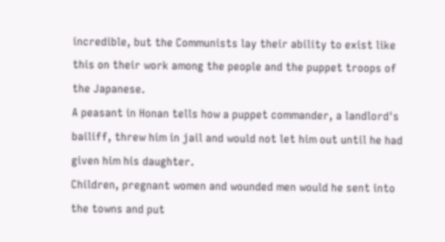incredible, but the Communists lay their ability to exist like this on their work among the people and the puppet troops of the Japanese.
A peasant in Honan tells how a puppet commander, a landlord's bailiff, threw him in jail and would not let him out until he had given him his daughter.
Children, pregnant women and wounded men would he sent into the towns and put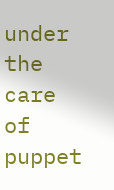under the care of puppet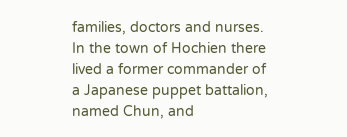families, doctors and nurses.
In the town of Hochien there lived a former commander of a Japanese puppet battalion, named Chun, and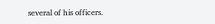several of his officers.